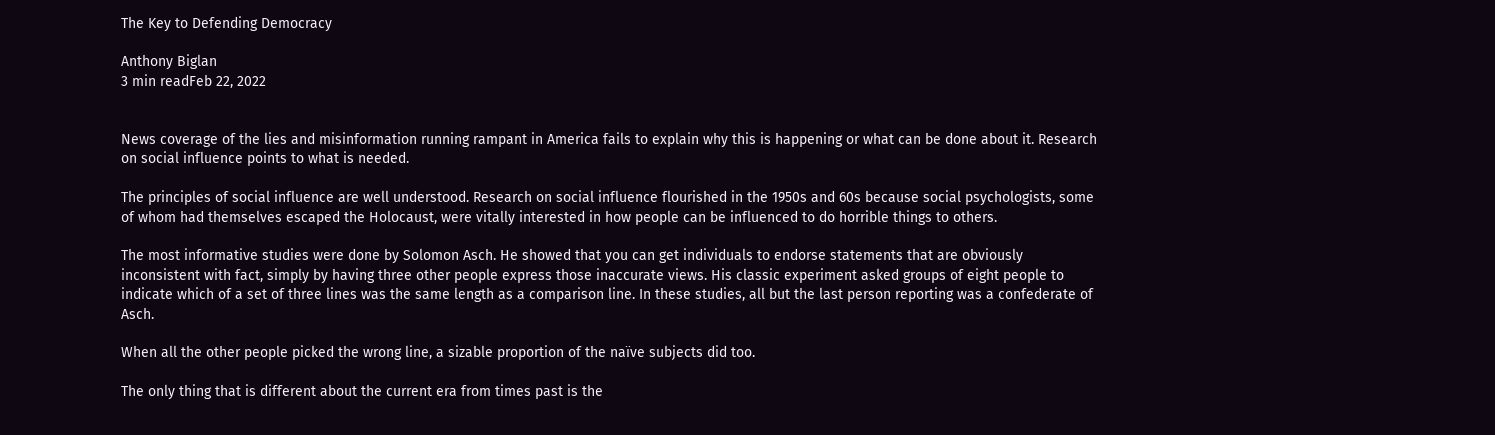The Key to Defending Democracy

Anthony Biglan
3 min readFeb 22, 2022


News coverage of the lies and misinformation running rampant in America fails to explain why this is happening or what can be done about it. Research on social influence points to what is needed.

The principles of social influence are well understood. Research on social influence flourished in the 1950s and 60s because social psychologists, some of whom had themselves escaped the Holocaust, were vitally interested in how people can be influenced to do horrible things to others.

The most informative studies were done by Solomon Asch. He showed that you can get individuals to endorse statements that are obviously inconsistent with fact, simply by having three other people express those inaccurate views. His classic experiment asked groups of eight people to indicate which of a set of three lines was the same length as a comparison line. In these studies, all but the last person reporting was a confederate of Asch.

When all the other people picked the wrong line, a sizable proportion of the naïve subjects did too.

The only thing that is different about the current era from times past is the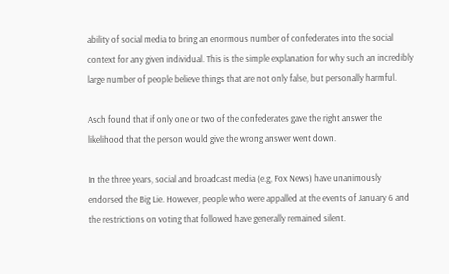ability of social media to bring an enormous number of confederates into the social context for any given individual. This is the simple explanation for why such an incredibly large number of people believe things that are not only false, but personally harmful.

Asch found that if only one or two of the confederates gave the right answer the likelihood that the person would give the wrong answer went down.

In the three years, social and broadcast media (e.g, Fox News) have unanimously endorsed the Big Lie. However, people who were appalled at the events of January 6 and the restrictions on voting that followed have generally remained silent.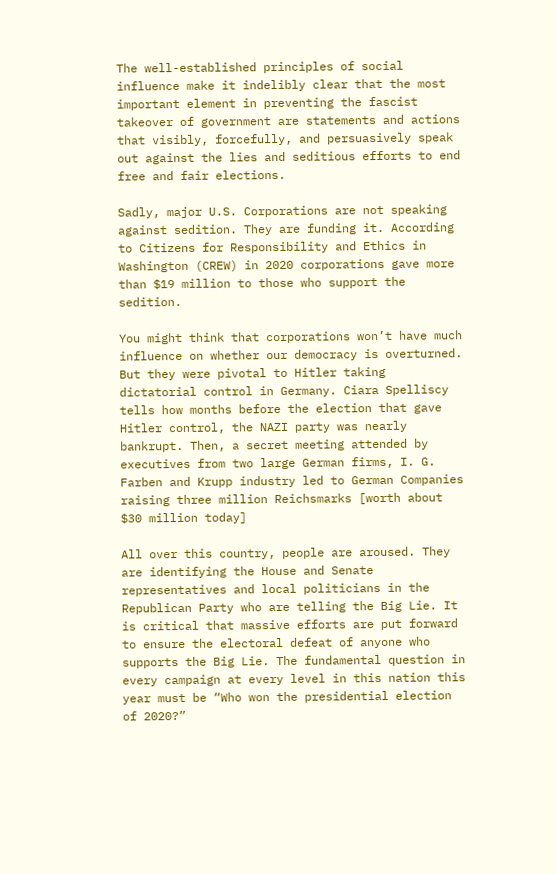The well-established principles of social influence make it indelibly clear that the most important element in preventing the fascist takeover of government are statements and actions that visibly, forcefully, and persuasively speak out against the lies and seditious efforts to end free and fair elections.

Sadly, major U.S. Corporations are not speaking against sedition. They are funding it. According to Citizens for Responsibility and Ethics in Washington (CREW) in 2020 corporations gave more than $19 million to those who support the sedition.

You might think that corporations won’t have much influence on whether our democracy is overturned. But they were pivotal to Hitler taking dictatorial control in Germany. Ciara Spelliscy tells how months before the election that gave Hitler control, the NAZI party was nearly bankrupt. Then, a secret meeting attended by executives from two large German firms, I. G. Farben and Krupp industry led to German Companies raising three million Reichsmarks [worth about $30 million today]

All over this country, people are aroused. They are identifying the House and Senate representatives and local politicians in the Republican Party who are telling the Big Lie. It is critical that massive efforts are put forward to ensure the electoral defeat of anyone who supports the Big Lie. The fundamental question in every campaign at every level in this nation this year must be “Who won the presidential election of 2020?”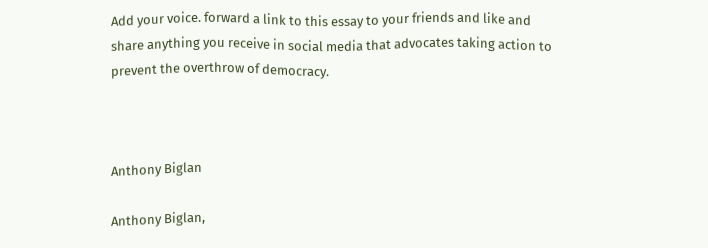Add your voice. forward a link to this essay to your friends and like and share anything you receive in social media that advocates taking action to prevent the overthrow of democracy.



Anthony Biglan

Anthony Biglan,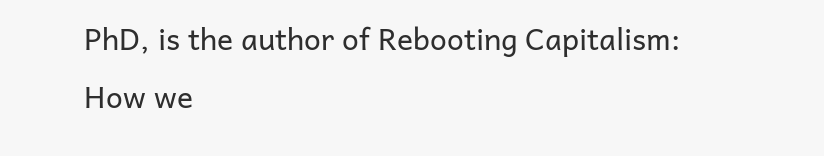PhD, is the author of Rebooting Capitalism: How we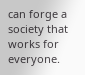can forge a society that works for everyone.